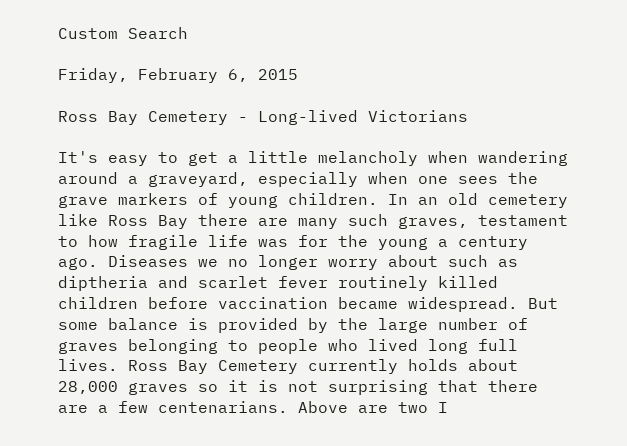Custom Search

Friday, February 6, 2015

Ross Bay Cemetery - Long-lived Victorians

It's easy to get a little melancholy when wandering around a graveyard, especially when one sees the grave markers of young children. In an old cemetery like Ross Bay there are many such graves, testament to how fragile life was for the young a century ago. Diseases we no longer worry about such as diptheria and scarlet fever routinely killed children before vaccination became widespread. But some balance is provided by the large number of graves belonging to people who lived long full lives. Ross Bay Cemetery currently holds about 28,000 graves so it is not surprising that there are a few centenarians. Above are two I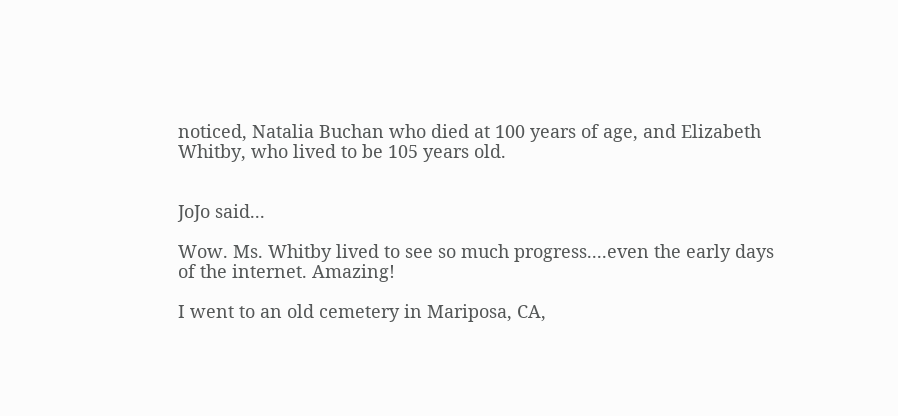noticed, Natalia Buchan who died at 100 years of age, and Elizabeth Whitby, who lived to be 105 years old.


JoJo said...

Wow. Ms. Whitby lived to see so much progress....even the early days of the internet. Amazing!

I went to an old cemetery in Mariposa, CA,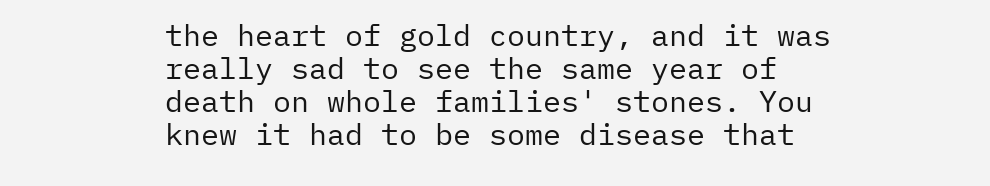the heart of gold country, and it was really sad to see the same year of death on whole families' stones. You knew it had to be some disease that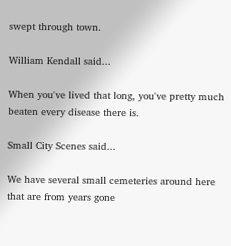swept through town.

William Kendall said...

When you've lived that long, you've pretty much beaten every disease there is.

Small City Scenes said...

We have several small cemeteries around here that are from years gone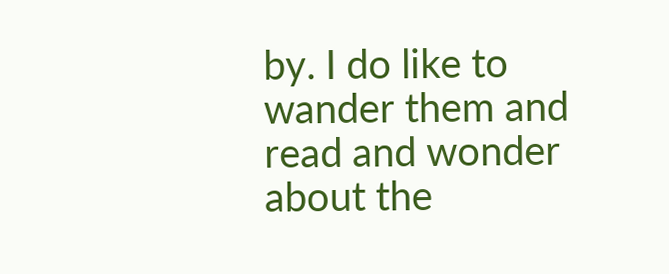by. I do like to wander them and read and wonder about the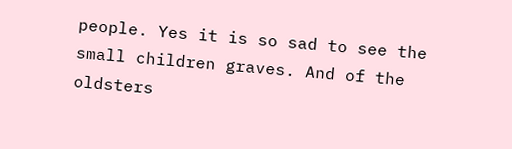people. Yes it is so sad to see the small children graves. And of the oldsters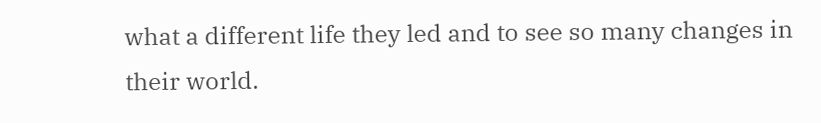what a different life they led and to see so many changes in their world.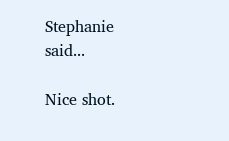Stephanie said...

Nice shot.